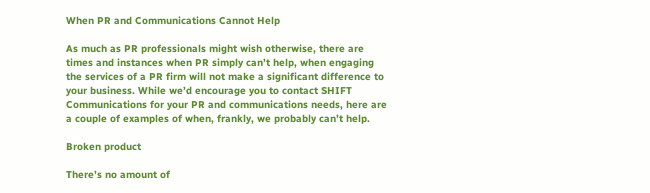When PR and Communications Cannot Help

As much as PR professionals might wish otherwise, there are times and instances when PR simply can’t help, when engaging the services of a PR firm will not make a significant difference to your business. While we’d encourage you to contact SHIFT Communications for your PR and communications needs, here are a couple of examples of when, frankly, we probably can’t help.

Broken product

There’s no amount of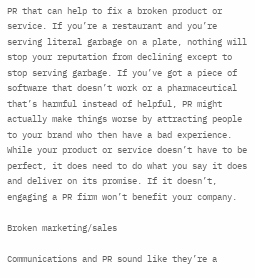PR that can help to fix a broken product or service. If you’re a restaurant and you’re serving literal garbage on a plate, nothing will stop your reputation from declining except to stop serving garbage. If you’ve got a piece of software that doesn’t work or a pharmaceutical that’s harmful instead of helpful, PR might actually make things worse by attracting people to your brand who then have a bad experience. While your product or service doesn’t have to be perfect, it does need to do what you say it does and deliver on its promise. If it doesn’t, engaging a PR firm won’t benefit your company.

Broken marketing/sales

Communications and PR sound like they’re a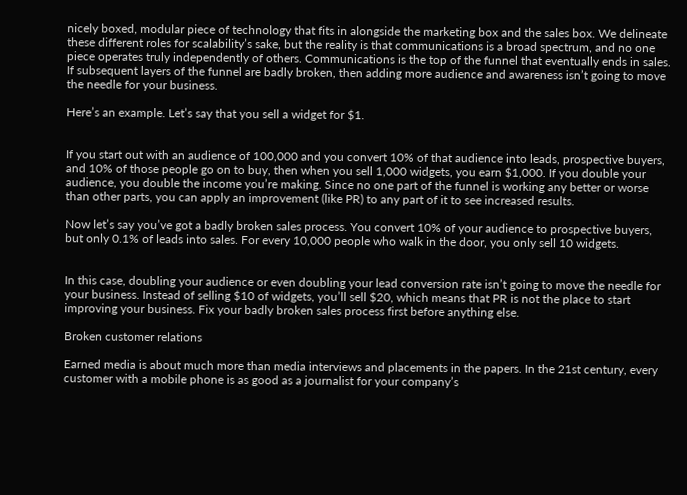nicely boxed, modular piece of technology that fits in alongside the marketing box and the sales box. We delineate these different roles for scalability’s sake, but the reality is that communications is a broad spectrum, and no one piece operates truly independently of others. Communications is the top of the funnel that eventually ends in sales. If subsequent layers of the funnel are badly broken, then adding more audience and awareness isn’t going to move the needle for your business.

Here’s an example. Let’s say that you sell a widget for $1.


If you start out with an audience of 100,000 and you convert 10% of that audience into leads, prospective buyers, and 10% of those people go on to buy, then when you sell 1,000 widgets, you earn $1,000. If you double your audience, you double the income you’re making. Since no one part of the funnel is working any better or worse than other parts, you can apply an improvement (like PR) to any part of it to see increased results.

Now let’s say you’ve got a badly broken sales process. You convert 10% of your audience to prospective buyers, but only 0.1% of leads into sales. For every 10,000 people who walk in the door, you only sell 10 widgets.


In this case, doubling your audience or even doubling your lead conversion rate isn’t going to move the needle for your business. Instead of selling $10 of widgets, you’ll sell $20, which means that PR is not the place to start improving your business. Fix your badly broken sales process first before anything else.

Broken customer relations

Earned media is about much more than media interviews and placements in the papers. In the 21st century, every customer with a mobile phone is as good as a journalist for your company’s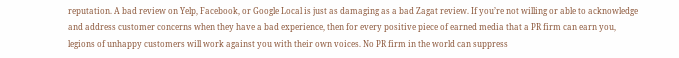reputation. A bad review on Yelp, Facebook, or Google Local is just as damaging as a bad Zagat review. If you’re not willing or able to acknowledge and address customer concerns when they have a bad experience, then for every positive piece of earned media that a PR firm can earn you, legions of unhappy customers will work against you with their own voices. No PR firm in the world can suppress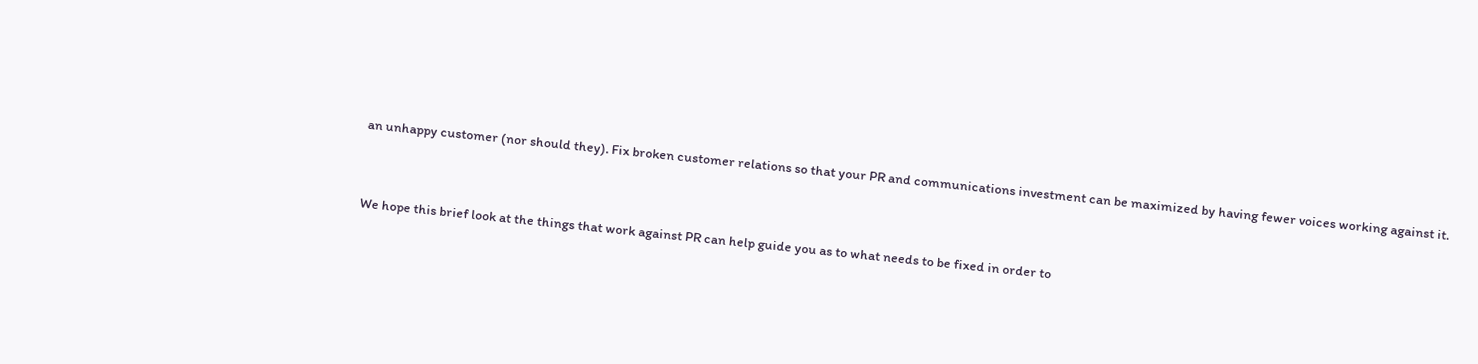an unhappy customer (nor should they). Fix broken customer relations so that your PR and communications investment can be maximized by having fewer voices working against it.


We hope this brief look at the things that work against PR can help guide you as to what needs to be fixed in order to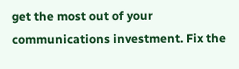get the most out of your communications investment. Fix the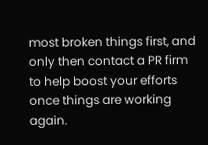most broken things first, and only then contact a PR firm to help boost your efforts once things are working again.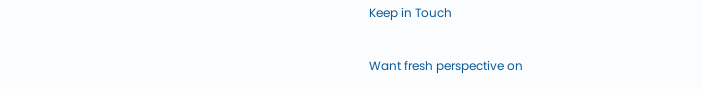Keep in Touch

Want fresh perspective on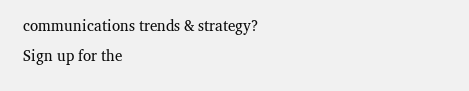communications trends & strategy? Sign up for the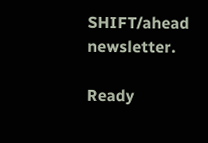SHIFT/ahead newsletter.

Ready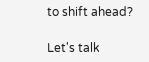to shift ahead?

Let's talk